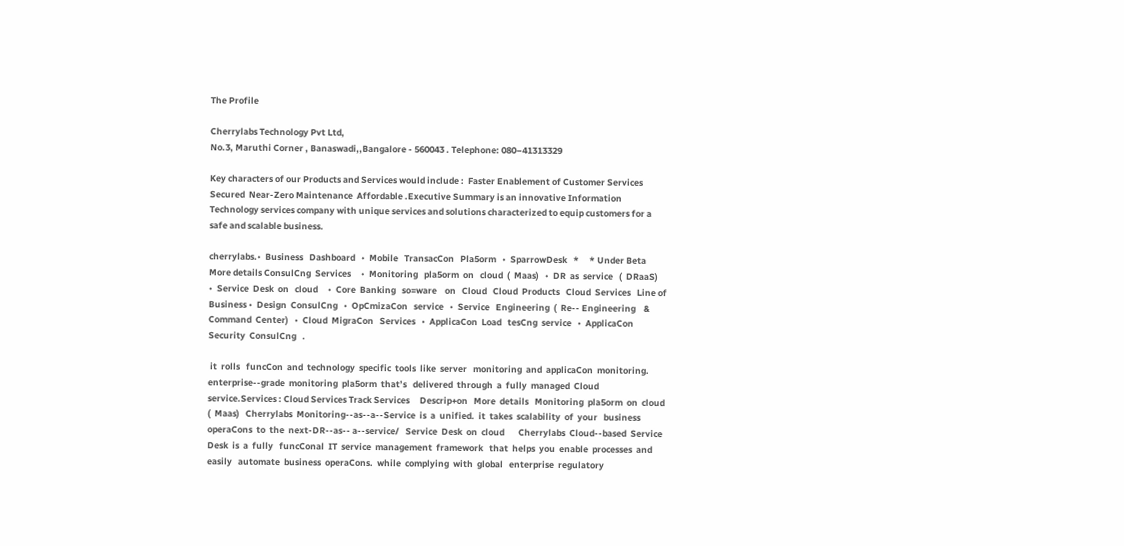The Profile

Cherrylabs Technology Pvt Ltd,
No.3, Maruthi Corner , Banaswadi,,Bangalore ‐ 560043 . Telephone: 080–41313329

Key characters of our Products and Services would include :  Faster Enablement of Customer Services  Secured  Near-Zero Maintenance  Affordable .Executive Summary is an innovative Information Technology services company with unique services and solutions characterized to equip customers for a safe and scalable business.

cherrylabs.•  Business   Dashboard   •  Mobile   TransacCon   Pla5orm   •  SparrowDesk   *     * Under Beta More details ConsulCng  Services     •  Monitoring   pla5orm  on   cloud  (  Maas)   •  DR  as  service   (  DRaaS)   •  Service  Desk  on   cloud     •  Core  Banking   so=ware    on   Cloud   Cloud  Products   Cloud  Services   Line of Business •  Design  ConsulCng   •  OpCmizaCon   service   •  Service   Engineering  (  Re-‐ Engineering    &   Command  Center)   •  Cloud  MigraCon   Services   •  ApplicaCon  Load   tesCng  service   •  ApplicaCon   Security  ConsulCng   .

 it  rolls   funcCon  and  technology  specific  tools  like  server   monitoring  and  applicaCon  monitoring.   enterprise-‐grade  monitoring  pla5orm  that’s   delivered  through  a  fully  managed  Cloud  service.Services : Cloud Services Track Services     Descrip+on   More  details   Monitoring  pla5orm  on  cloud   (  Maas)   Cherrylabs  Monitoring-‐as-‐a-‐Service  is  a  unified.  it  takes  scalability  of  your   business  operaCons  to  the  next‐DR-‐as-‐ a-‐service/   Service  Desk  on  cloud       Cherrylabs  Cloud-‐based  Service  Desk  is  a  fully   funcConal  IT  service  management  framework   that  helps  you  enable  processes  and  easily   automate  business  operaCons.  while  complying  with  global   enterprise  regulatory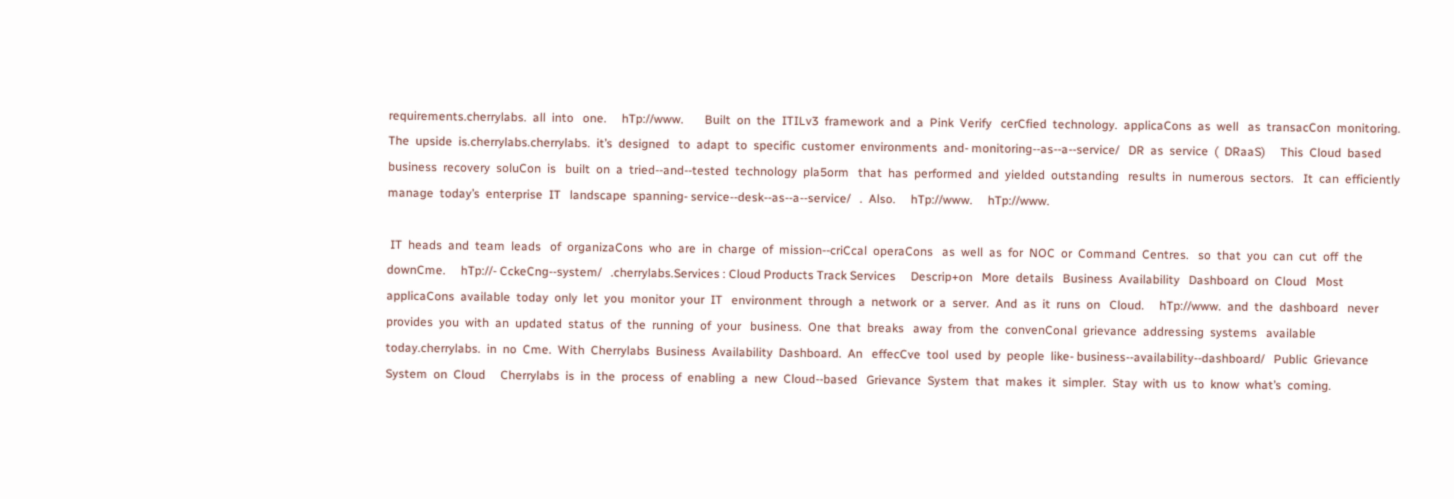requirements.cherrylabs.  all  into   one.     hTp://www.       Built  on  the  ITILv3  framework  and  a  Pink  Verify   cerCfied  technology.  applicaCons  as  well   as  transacCon  monitoring.  The  upside  is.cherrylabs.cherrylabs.  it’s  designed   to  adapt  to  specific  customer  environments  and‐ monitoring-‐as-‐a-‐service/   DR  as  service  (  DRaaS)     This  Cloud  based  business  recovery  soluCon  is   built  on  a  tried-‐and-‐tested  technology  pla5orm   that  has  performed  and  yielded  outstanding   results  in  numerous  sectors.   It  can  efficiently  manage  today’s  enterprise  IT   landscape  spanning‐ service-‐desk-‐as-‐a-‐service/   .  Also.     hTp://www.     hTp://www.

 IT  heads  and  team  leads   of  organizaCons  who  are  in  charge  of  mission-‐criCcal  operaCons   as  well  as  for  NOC  or  Command  Centres.   so  that  you  can  cut  off  the  downCme.     hTp://‐ CckeCng-‐system/   .cherrylabs.Services : Cloud Products Track Services     Descrip+on   More  details   Business  Availability   Dashboard  on  Cloud   Most  applicaCons  available  today  only  let  you  monitor  your  IT   environment  through  a  network  or  a  server.  And  as  it  runs  on   Cloud.     hTp://www.  and  the  dashboard   never  provides  you  with  an  updated  status  of  the  running  of  your   business.  One  that  breaks   away  from  the  convenConal  grievance  addressing  systems   available  today.cherrylabs.  in  no  Cme.  With  Cherrylabs  Business  Availability  Dashboard.  An   effecCve  tool  used  by  people  like‐ business-‐availability-‐dashboard/   Public  Grievance   System  on  Cloud     Cherrylabs  is  in  the  process  of  enabling  a  new  Cloud-‐based   Grievance  System  that  makes  it  simpler.  Stay  with  us  to  know  what’s  coming.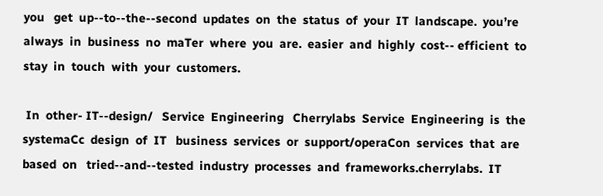you   get  up-‐to-‐the-‐second  updates  on  the  status  of  your  IT  landscape.  you’re  always  in  business  no  maTer  where  you  are.  easier  and  highly  cost-‐ efficient  to  stay  in  touch  with  your  customers.

 In  other‐ IT-‐design/   Service  Engineering   Cherrylabs  Service  Engineering  is  the  systemaCc  design  of  IT   business  services  or  support/operaCon  services  that  are  based  on   tried-‐and-‐tested  industry  processes  and  frameworks.cherrylabs.  IT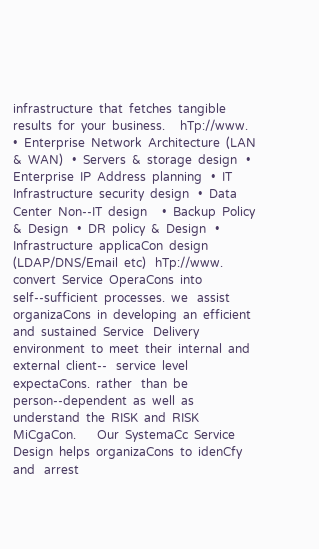infrastructure  that  fetches  tangible  results  for  your  business.     hTp://www.       •  Enterprise  Network  Architecture  (LAN  &  WAN)   •  Servers  &  storage  design   •  Enterprise  IP  Address  planning   •  IT  Infrastructure  security  design   •  Data  Center  Non-‐IT  design     •  Backup  Policy  &  Design   •  DR  policy  &  Design   •  Infrastructure  applicaCon  design  (LDAP/DNS/Email  etc)   hTp://www.   convert  Service  OperaCons  into  self-‐sufficient  processes.  we   assist  organizaCons  in  developing  an  efficient  and  sustained  Service   Delivery  environment  to  meet  their  internal  and  external  client-‐   service  level  expectaCons.  rather   than  be  person-‐dependent  as  well  as  understand  the  RISK  and  RISK   MiCgaCon.       Our  SystemaCc  Service  Design  helps  organizaCons  to  idenCfy  and   arrest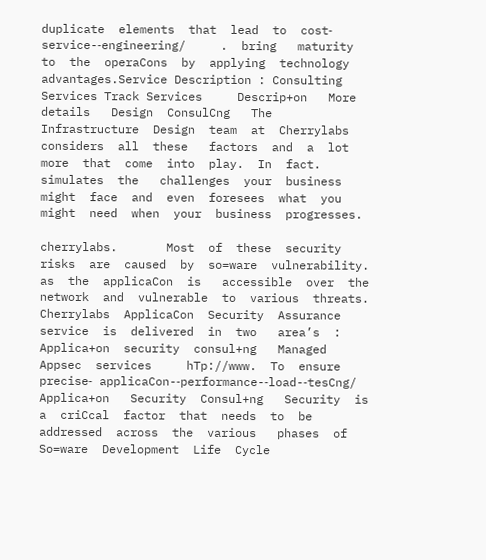duplicate  elements  that  lead  to  cost‐ service-‐engineering/     .  bring   maturity  to  the  operaCons  by  applying  technology  advantages.Service Description : Consulting Services Track Services     Descrip+on   More  details   Design  ConsulCng   The  Infrastructure  Design  team  at  Cherrylabs  considers  all  these   factors  and  a  lot  more  that  come  into  play.  In  fact.  simulates  the   challenges  your  business  might  face  and  even  foresees  what  you   might  need  when  your  business  progresses.

cherrylabs.       Most  of  these  security  risks  are  caused  by  so=ware  vulnerability.  as  the  applicaCon  is   accessible  over  the  network  and  vulnerable  to  various  threats.       Cherrylabs  ApplicaCon  Security  Assurance  service  is  delivered  in  two   area’s  :       Applica+on  security  consul+ng   Managed  Appsec  services     hTp://www.  To  ensure  precise‐ applicaCon-‐performance-‐load-‐tesCng/   Applica+on   Security  Consul+ng   Security  is  a  criCcal  factor  that  needs  to  be  addressed  across  the  various   phases  of  So=ware  Development  Life  Cycle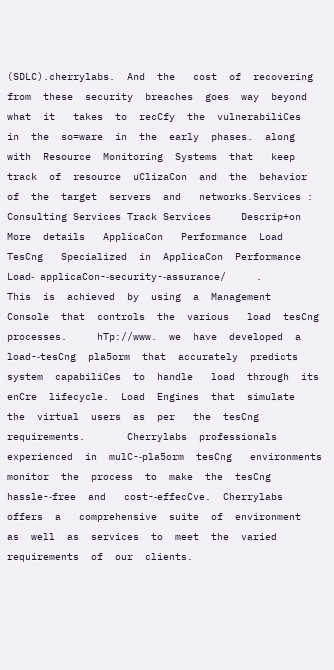(SDLC).cherrylabs.  And  the   cost  of  recovering  from  these  security  breaches  goes  way  beyond  what  it   takes  to  recCfy  the  vulnerabiliCes  in  the  so=ware  in  the  early  phases.  along  with  Resource  Monitoring  Systems  that   keep  track  of  resource  uClizaCon  and  the  behavior  of  the  target  servers  and   networks.Services : Consulting Services Track Services     Descrip+on   More  details   ApplicaCon   Performance  Load   TesCng   Specialized  in  ApplicaCon  Performance  Load‐ applicaCon-‐security-‐assurance/     .       This  is  achieved  by  using  a  Management  Console  that  controls  the  various   load  tesCng  processes.     hTp://www.  we  have  developed  a   load-‐tesCng  pla5orm  that  accurately  predicts  system  capabiliCes  to  handle   load  through  its  enCre  lifecycle.  Load  Engines  that  simulate  the  virtual  users  as  per   the  tesCng  requirements.       Cherrylabs  professionals  experienced  in  mulC-‐pla5orm  tesCng   environments  monitor  the  process  to  make  the  tesCng  hassle-‐free  and   cost-‐effecCve.  Cherrylabs  offers  a   comprehensive  suite  of  environment  as  well  as  services  to  meet  the  varied   requirements  of  our  clients.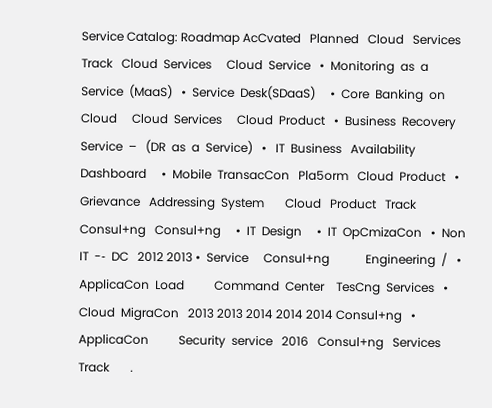Service Catalog: Roadmap AcCvated   Planned   Cloud   Services   Track   Cloud  Services     Cloud  Service   •  Monitoring  as  a   Service  (MaaS)   •  Service  Desk(SDaaS)     •  Core  Banking  on   Cloud     Cloud  Services     Cloud  Product   •  Business  Recovery    Service  –   (DR  as  a  Service)   •   IT  Business   Availability   Dashboard     •  Mobile  TransacCon   Pla5orm   Cloud  Product   •   Grievance   Addressing  System       Cloud   Product   Track       Consul+ng   Consul+ng     •  IT  Design     •  IT  OpCmizaCon   •  Non  IT  -‐  DC   2012 2013 •  Service     Consul+ng            Engineering  /   •  ApplicaCon  Load          Command  Center    TesCng  Services   •  Cloud  MigraCon   2013 2013 2014 2014 2014 Consul+ng   •  ApplicaCon          Security  service   2016   Consul+ng   Services   Track       .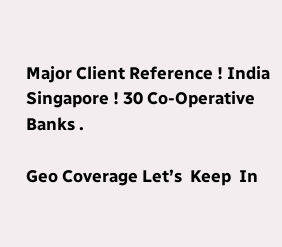Major Client Reference ! India Singapore ! 30 Co-Operative Banks .

Geo Coverage Let’s  Keep  In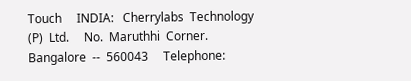Touch     INDIA:   Cherrylabs  Technology  (P)  Ltd.     No.  Maruthhi  Corner.   Bangalore  -‐  560043     Telephone: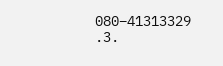080–41313329       .3.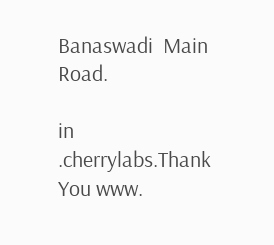Banaswadi  Main   Road.

in .cherrylabs.Thank You www.